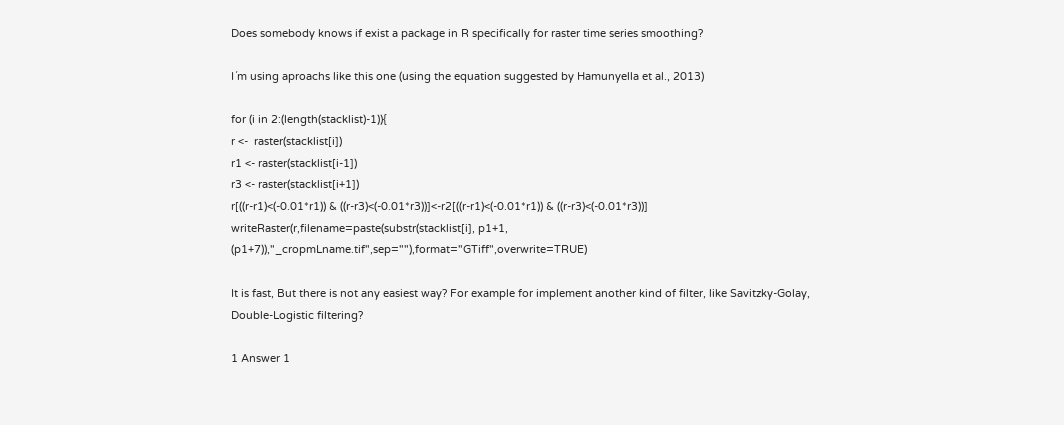Does somebody knows if exist a package in R specifically for raster time series smoothing?

I´m using aproachs like this one (using the equation suggested by Hamunyella et al., 2013)

for (i in 2:(length(stacklist)-1)){
r <-  raster(stacklist[i])
r1 <- raster(stacklist[i-1])
r3 <- raster(stacklist[i+1])
r[((r-r1)<(-0.01*r1)) & ((r-r3)<(-0.01*r3))]<-r2[((r-r1)<(-0.01*r1)) & ((r-r3)<(-0.01*r3))]
writeRaster(r,filename=paste(substr(stacklist[i], p1+1, (p1+7)),"_cropmLname.tif",sep=""),format="GTiff",overwrite=TRUE)

It is fast, But there is not any easiest way? For example for implement another kind of filter, like Savitzky-Golay, Double-Logistic filtering?

1 Answer 1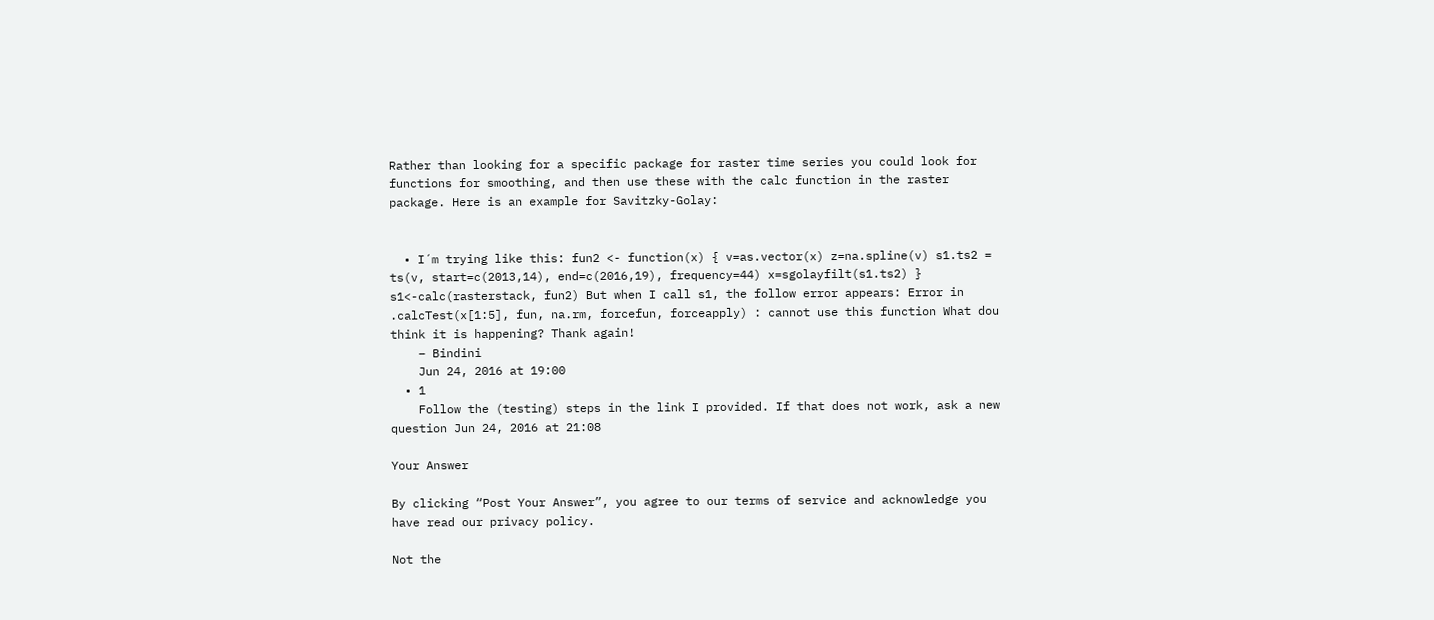Rather than looking for a specific package for raster time series you could look for functions for smoothing, and then use these with the calc function in the raster package. Here is an example for Savitzky-Golay:


  • I´m trying like this: fun2 <- function(x) { v=as.vector(x) z=na.spline(v) s1.ts2 = ts(v, start=c(2013,14), end=c(2016,19), frequency=44) x=sgolayfilt(s1.ts2) } s1<-calc(rasterstack, fun2) But when I call s1, the follow error appears: Error in .calcTest(x[1:5], fun, na.rm, forcefun, forceapply) : cannot use this function What dou think it is happening? Thank again!
    – Bindini
    Jun 24, 2016 at 19:00
  • 1
    Follow the (testing) steps in the link I provided. If that does not work, ask a new question Jun 24, 2016 at 21:08

Your Answer

By clicking “Post Your Answer”, you agree to our terms of service and acknowledge you have read our privacy policy.

Not the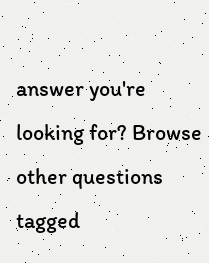answer you're looking for? Browse other questions tagged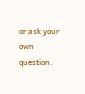or ask your own question.